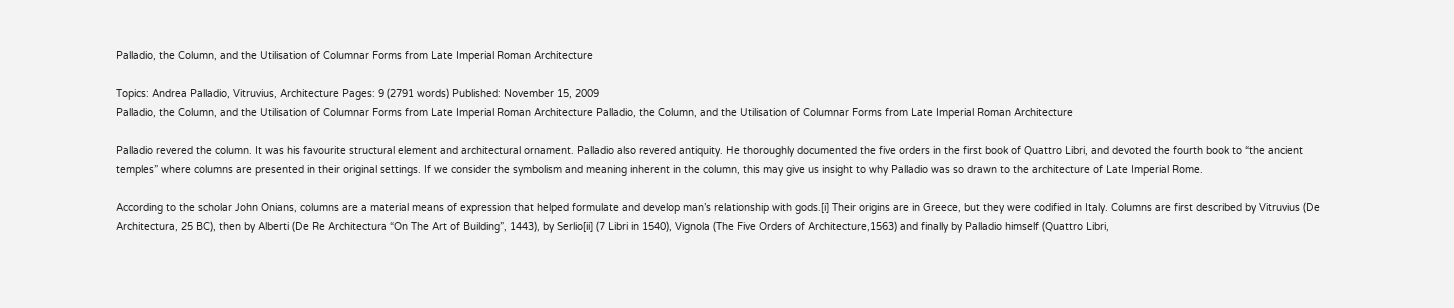Palladio, the Column, and the Utilisation of Columnar Forms from Late Imperial Roman Architecture

Topics: Andrea Palladio, Vitruvius, Architecture Pages: 9 (2791 words) Published: November 15, 2009
Palladio, the Column, and the Utilisation of Columnar Forms from Late Imperial Roman Architecture Palladio, the Column, and the Utilisation of Columnar Forms from Late Imperial Roman Architecture

Palladio revered the column. It was his favourite structural element and architectural ornament. Palladio also revered antiquity. He thoroughly documented the five orders in the first book of Quattro Libri, and devoted the fourth book to “the ancient temples” where columns are presented in their original settings. If we consider the symbolism and meaning inherent in the column, this may give us insight to why Palladio was so drawn to the architecture of Late Imperial Rome.

According to the scholar John Onians, columns are a material means of expression that helped formulate and develop man’s relationship with gods.[i] Their origins are in Greece, but they were codified in Italy. Columns are first described by Vitruvius (De Architectura, 25 BC), then by Alberti (De Re Architectura “On The Art of Building”, 1443), by Serlio[ii] (7 Libri in 1540), Vignola (The Five Orders of Architecture,1563) and finally by Palladio himself (Quattro Libri,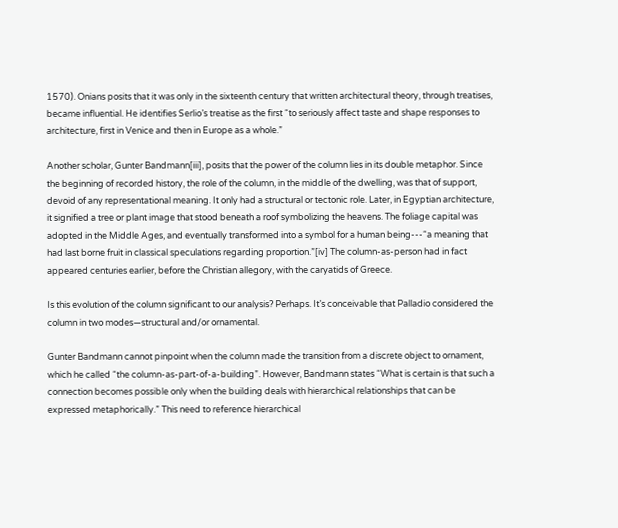1570). Onians posits that it was only in the sixteenth century that written architectural theory, through treatises, became influential. He identifies Serlio’s treatise as the first “to seriously affect taste and shape responses to architecture, first in Venice and then in Europe as a whole.”

Another scholar, Gunter Bandmann[iii], posits that the power of the column lies in its double metaphor. Since the beginning of recorded history, the role of the column, in the middle of the dwelling, was that of support, devoid of any representational meaning. It only had a structural or tectonic role. Later, in Egyptian architecture, it signified a tree or plant image that stood beneath a roof symbolizing the heavens. The foliage capital was adopted in the Middle Ages, and eventually transformed into a symbol for a human being---“a meaning that had last borne fruit in classical speculations regarding proportion.”[iv] The column-as-person had in fact appeared centuries earlier, before the Christian allegory, with the caryatids of Greece.

Is this evolution of the column significant to our analysis? Perhaps. It’s conceivable that Palladio considered the column in two modes—structural and/or ornamental.

Gunter Bandmann cannot pinpoint when the column made the transition from a discrete object to ornament, which he called “the column-as-part-of-a-building”. However, Bandmann states “What is certain is that such a connection becomes possible only when the building deals with hierarchical relationships that can be expressed metaphorically.” This need to reference hierarchical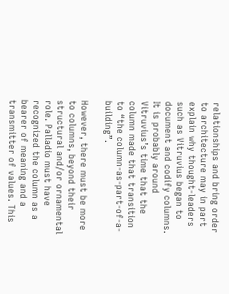relationships and bring order to architecture may in part explain why thought-leaders such as Vitruvius began to document and codify columns. It is probably around Vitruvius’s time that the column made that transition to “the column-as-part-of-a-building”.

However, there must be more to columns, beyond their structural and/or ornamental role. Palladio must have recognized the column as a bearer of meaning and a transmitter of values. This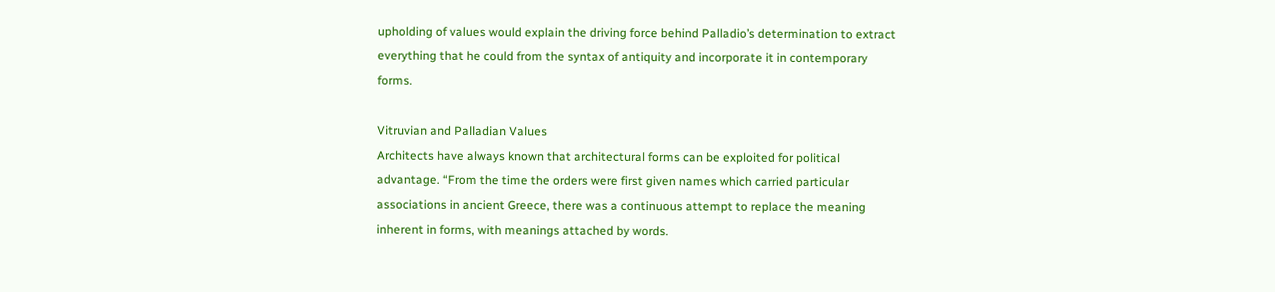upholding of values would explain the driving force behind Palladio’s determination to extract everything that he could from the syntax of antiquity and incorporate it in contemporary forms.

Vitruvian and Palladian Values
Architects have always known that architectural forms can be exploited for political advantage. “From the time the orders were first given names which carried particular associations in ancient Greece, there was a continuous attempt to replace the meaning inherent in forms, with meanings attached by words.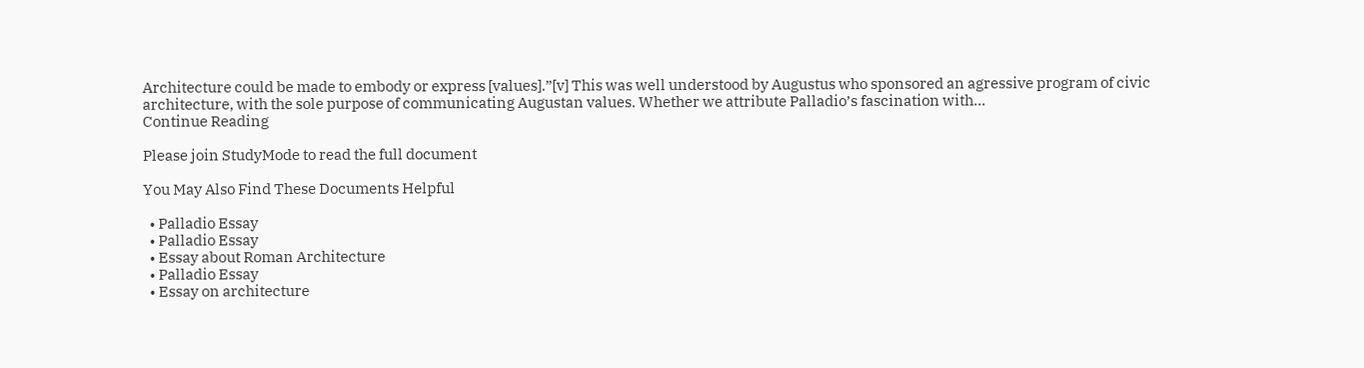Architecture could be made to embody or express [values].”[v] This was well understood by Augustus who sponsored an agressive program of civic architecture, with the sole purpose of communicating Augustan values. Whether we attribute Palladio’s fascination with...
Continue Reading

Please join StudyMode to read the full document

You May Also Find These Documents Helpful

  • Palladio Essay
  • Palladio Essay
  • Essay about Roman Architecture
  • Palladio Essay
  • Essay on architecture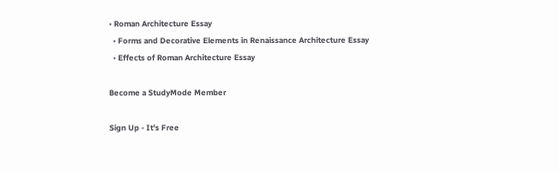• Roman Architecture Essay
  • Forms and Decorative Elements in Renaissance Architecture Essay
  • Effects of Roman Architecture Essay

Become a StudyMode Member

Sign Up - It's Free